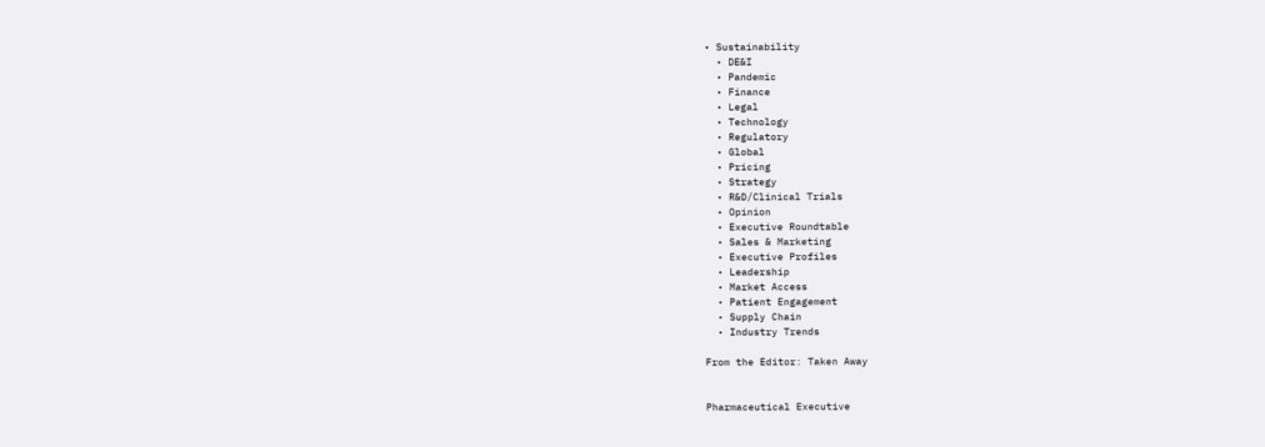• Sustainability
  • DE&I
  • Pandemic
  • Finance
  • Legal
  • Technology
  • Regulatory
  • Global
  • Pricing
  • Strategy
  • R&D/Clinical Trials
  • Opinion
  • Executive Roundtable
  • Sales & Marketing
  • Executive Profiles
  • Leadership
  • Market Access
  • Patient Engagement
  • Supply Chain
  • Industry Trends

From the Editor: Taken Away


Pharmaceutical Executive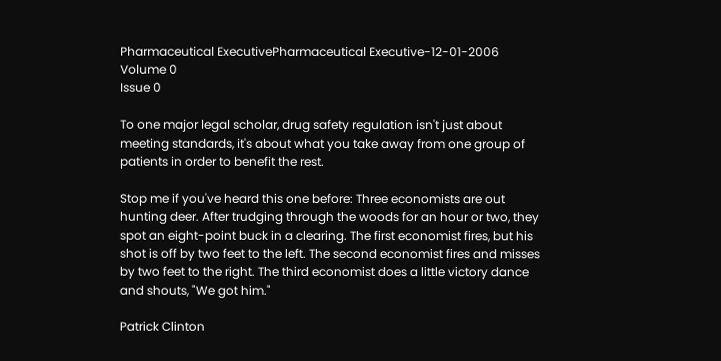Pharmaceutical ExecutivePharmaceutical Executive-12-01-2006
Volume 0
Issue 0

To one major legal scholar, drug safety regulation isn't just about meeting standards, it's about what you take away from one group of patients in order to benefit the rest.

Stop me if you've heard this one before: Three economists are out hunting deer. After trudging through the woods for an hour or two, they spot an eight-point buck in a clearing. The first economist fires, but his shot is off by two feet to the left. The second economist fires and misses by two feet to the right. The third economist does a little victory dance and shouts, "We got him."

Patrick Clinton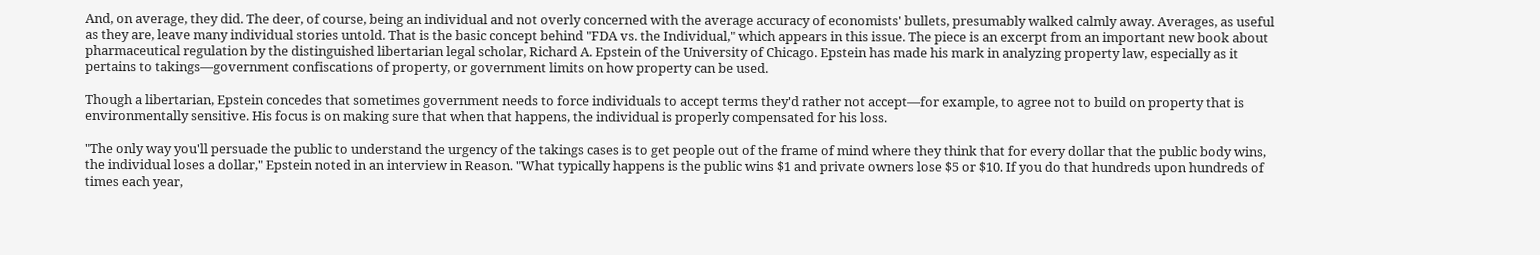And, on average, they did. The deer, of course, being an individual and not overly concerned with the average accuracy of economists' bullets, presumably walked calmly away. Averages, as useful as they are, leave many individual stories untold. That is the basic concept behind "FDA vs. the Individual," which appears in this issue. The piece is an excerpt from an important new book about pharmaceutical regulation by the distinguished libertarian legal scholar, Richard A. Epstein of the University of Chicago. Epstein has made his mark in analyzing property law, especially as it pertains to takings—government confiscations of property, or government limits on how property can be used.

Though a libertarian, Epstein concedes that sometimes government needs to force individuals to accept terms they'd rather not accept—for example, to agree not to build on property that is environmentally sensitive. His focus is on making sure that when that happens, the individual is properly compensated for his loss.

"The only way you'll persuade the public to understand the urgency of the takings cases is to get people out of the frame of mind where they think that for every dollar that the public body wins, the individual loses a dollar," Epstein noted in an interview in Reason. "What typically happens is the public wins $1 and private owners lose $5 or $10. If you do that hundreds upon hundreds of times each year,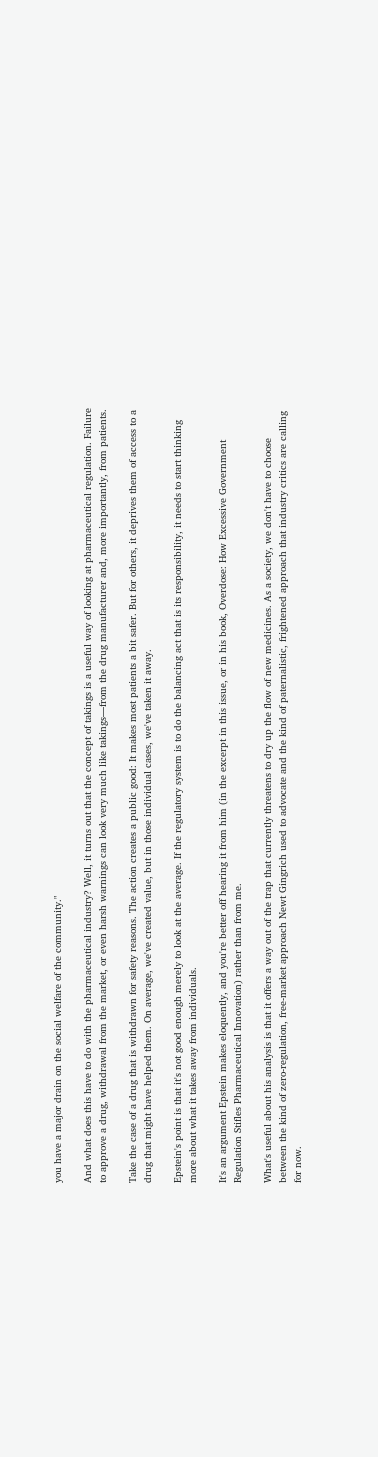you have a major drain on the social welfare of the community."

And what does this have to do with the pharmaceutical industry? Well, it turns out that the concept of takings is a useful way of looking at pharmaceutical regulation. Failure to approve a drug, withdrawal from the market, or even harsh warnings can look very much like takings—from the drug manufacturer and, more importantly, from patients.

Take the case of a drug that is withdrawn for safety reasons. The action creates a public good: It makes most patients a bit safer. But for others, it deprives them of access to a drug that might have helped them. On average, we've created value, but in those individual cases, we've taken it away.

Epstein's point is that it's not good enough merely to look at the average. If the regulatory system is to do the balancing act that is its responsibility, it needs to start thinking more about what it takes away from individuals.

It's an argument Epstein makes eloquently, and you're better off hearing it from him (in the excerpt in this issue, or in his book, Overdose: How Excessive Government Regulation Stifles Pharmaceutical Innovation) rather than from me.

What's useful about his analysis is that it offers a way out of the trap that currently threatens to dry up the flow of new medicines. As a society, we don't have to choose between the kind of zero-regulation, free-market approach Newt Gingrich used to advocate and the kind of paternalistic, frightened approach that industry critics are calling for now.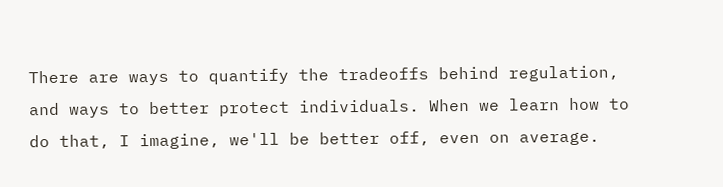There are ways to quantify the tradeoffs behind regulation, and ways to better protect individuals. When we learn how to do that, I imagine, we'll be better off, even on average.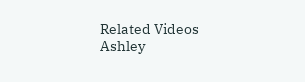Related Videos
Ashley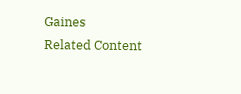Gaines
Related Content